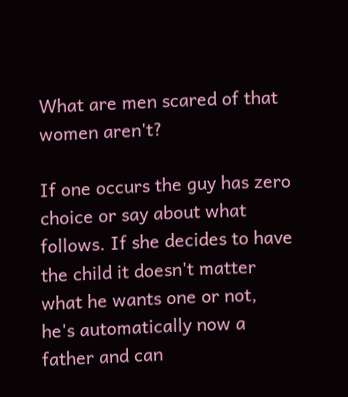What are men scared of that women aren't?

If one occurs the guy has zero choice or say about what follows. If she decides to have the child it doesn't matter what he wants one or not, he's automatically now a father and can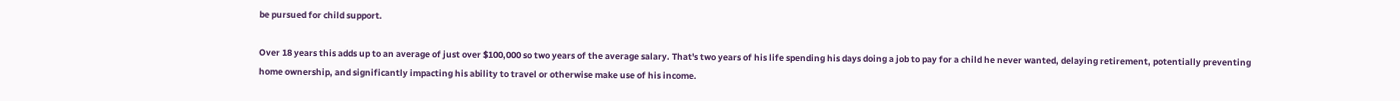be pursued for child support.

Over 18 years this adds up to an average of just over $100,000 so two years of the average salary. That's two years of his life spending his days doing a job to pay for a child he never wanted, delaying retirement, potentially preventing home ownership, and significantly impacting his ability to travel or otherwise make use of his income.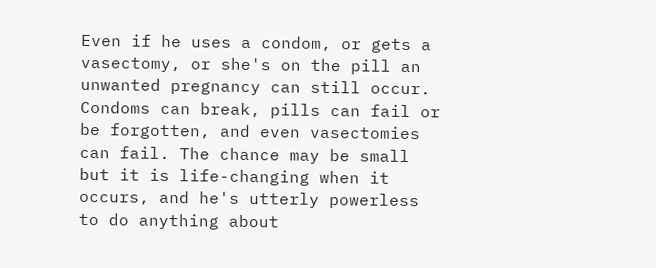Even if he uses a condom, or gets a vasectomy, or she's on the pill an unwanted pregnancy can still occur. Condoms can break, pills can fail or be forgotten, and even vasectomies can fail. The chance may be small but it is life-changing when it occurs, and he's utterly powerless to do anything about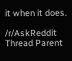it when it does.

/r/AskReddit Thread Parent